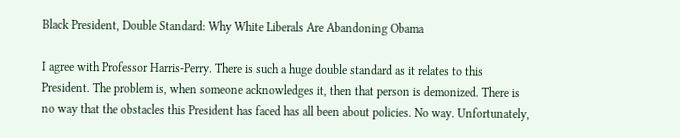Black President, Double Standard: Why White Liberals Are Abandoning Obama

I agree with Professor Harris-Perry. There is such a huge double standard as it relates to this President. The problem is, when someone acknowledges it, then that person is demonized. There is no way that the obstacles this President has faced has all been about policies. No way. Unfortunately,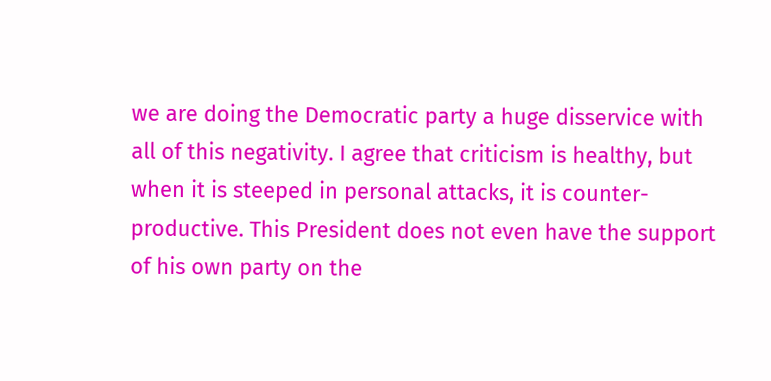we are doing the Democratic party a huge disservice with all of this negativity. I agree that criticism is healthy, but when it is steeped in personal attacks, it is counter-productive. This President does not even have the support of his own party on the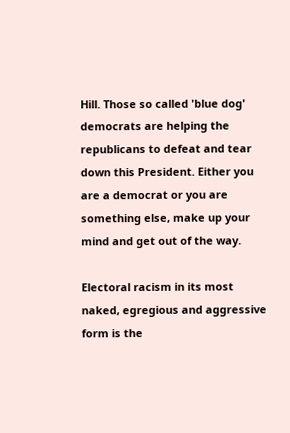Hill. Those so called 'blue dog' democrats are helping the republicans to defeat and tear down this President. Either you are a democrat or you are something else, make up your mind and get out of the way.

Electoral racism in its most naked, egregious and aggressive form is the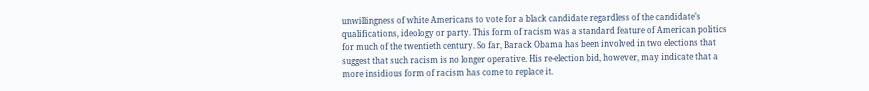unwillingness of white Americans to vote for a black candidate regardless of the candidate’s qualifications, ideology or party. This form of racism was a standard feature of American politics for much of the twentieth century. So far, Barack Obama has been involved in two elections that suggest that such racism is no longer operative. His re-election bid, however, may indicate that a more insidious form of racism has come to replace it.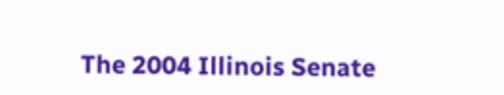The 2004 Illinois Senate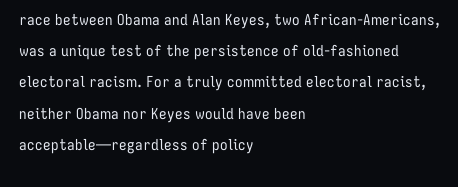race between Obama and Alan Keyes, two African-Americans, was a unique test of the persistence of old-fashioned electoral racism. For a truly committed electoral racist, neither Obama nor Keyes would have been acceptable—regardless of policy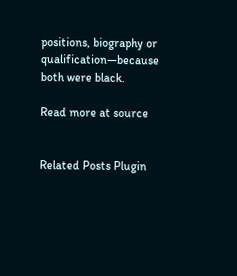positions, biography or qualification—because both were black.

Read more at source


Related Posts Plugin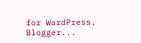for WordPress, Blogger...